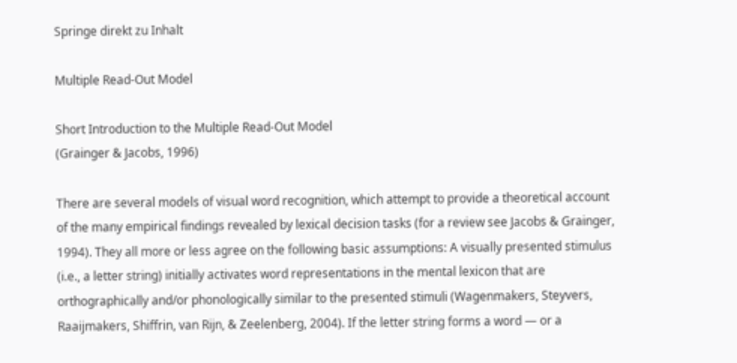Springe direkt zu Inhalt

Multiple Read-Out Model

Short Introduction to the Multiple Read-Out Model
(Grainger & Jacobs, 1996)

There are several models of visual word recognition, which attempt to provide a theoretical account of the many empirical findings revealed by lexical decision tasks (for a review see Jacobs & Grainger, 1994). They all more or less agree on the following basic assumptions: A visually presented stimulus (i.e., a letter string) initially activates word representations in the mental lexicon that are orthographically and/or phonologically similar to the presented stimuli (Wagenmakers, Steyvers, Raaijmakers, Shiffrin, van Rijn, & Zeelenberg, 2004). If the letter string forms a word — or a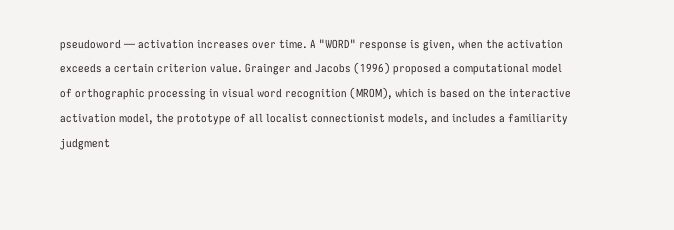pseudoword — activation increases over time. A "WORD" response is given, when the activation exceeds a certain criterion value. Grainger and Jacobs (1996) proposed a computational model of orthographic processing in visual word recognition (MROM), which is based on the interactive activation model, the prototype of all localist connectionist models, and includes a familiarity judgment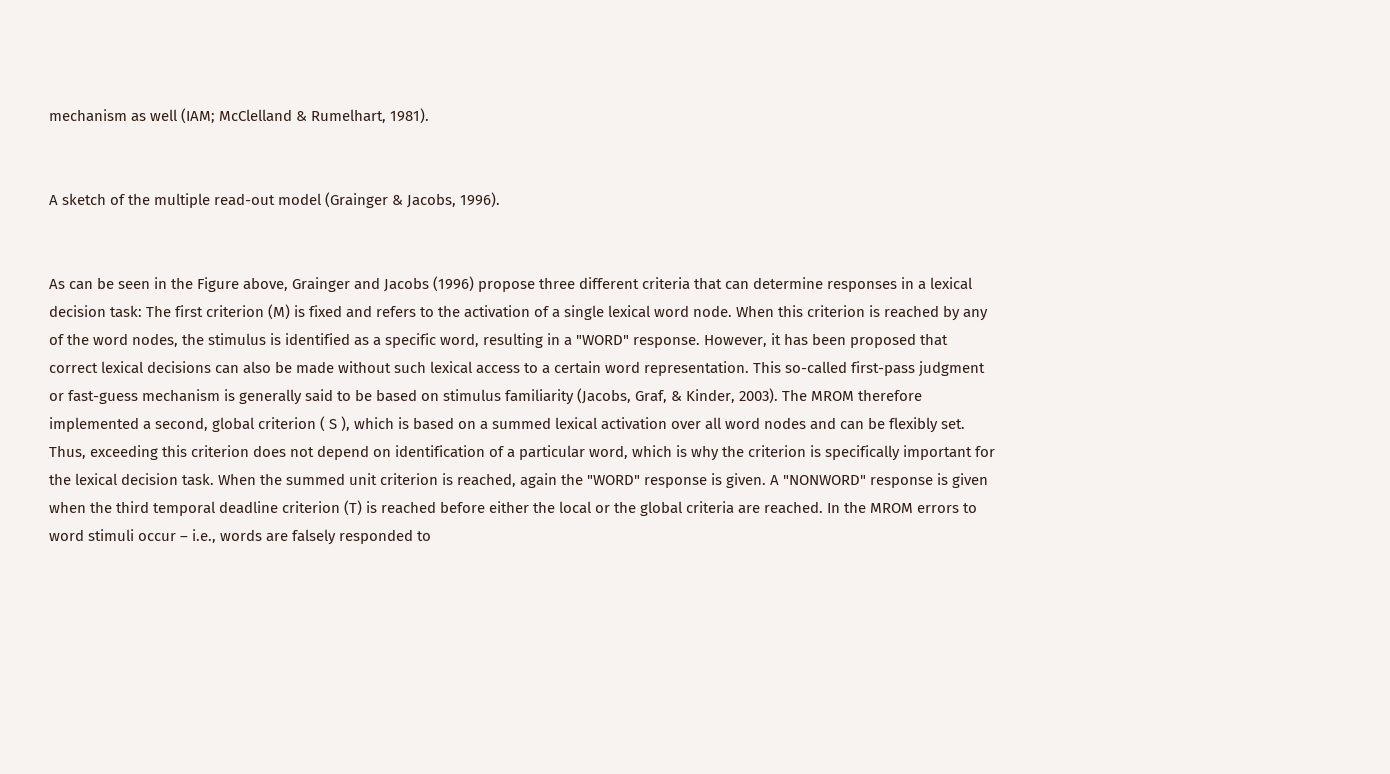mechanism as well (IAM; McClelland & Rumelhart, 1981).


A sketch of the multiple read-out model (Grainger & Jacobs, 1996).


As can be seen in the Figure above, Grainger and Jacobs (1996) propose three different criteria that can determine responses in a lexical decision task: The first criterion (M) is fixed and refers to the activation of a single lexical word node. When this criterion is reached by any of the word nodes, the stimulus is identified as a specific word, resulting in a "WORD" response. However, it has been proposed that correct lexical decisions can also be made without such lexical access to a certain word representation. This so-called first-pass judgment or fast-guess mechanism is generally said to be based on stimulus familiarity (Jacobs, Graf, & Kinder, 2003). The MROM therefore implemented a second, global criterion ( S ), which is based on a summed lexical activation over all word nodes and can be flexibly set. Thus, exceeding this criterion does not depend on identification of a particular word, which is why the criterion is specifically important for the lexical decision task. When the summed unit criterion is reached, again the "WORD" response is given. A "NONWORD" response is given when the third temporal deadline criterion (T) is reached before either the local or the global criteria are reached. In the MROM errors to word stimuli occur – i.e., words are falsely responded to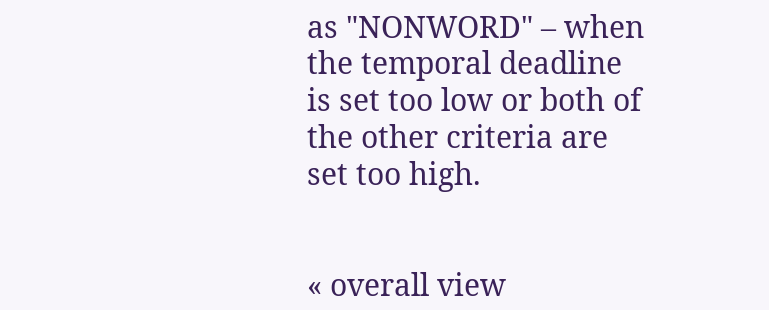as "NONWORD" – when the temporal deadline is set too low or both of the other criteria are set too high.


« overall view